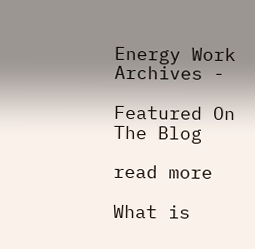Energy Work Archives -

Featured On The Blog

read more

What is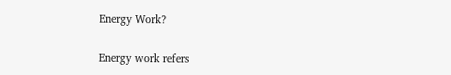Energy Work?

Energy work refers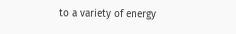to a variety of energy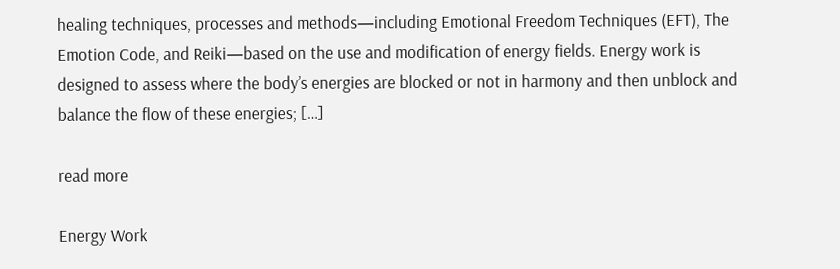healing techniques, processes and methods—including Emotional Freedom Techniques (EFT), The Emotion Code, and Reiki—based on the use and modification of energy fields. Energy work is designed to assess where the body’s energies are blocked or not in harmony and then unblock and balance the flow of these energies; […]

read more

Energy Work